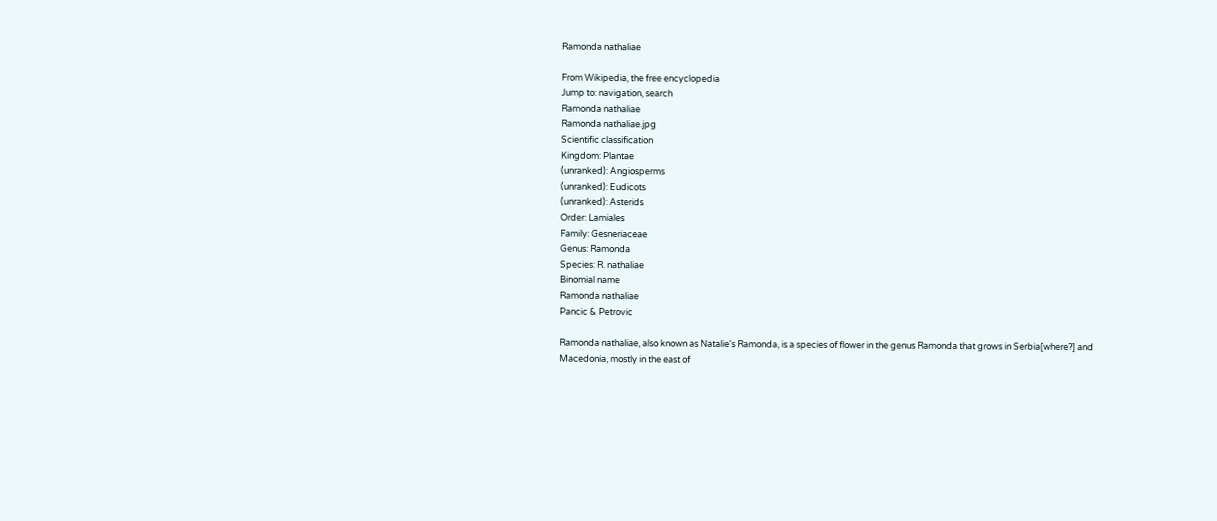Ramonda nathaliae

From Wikipedia, the free encyclopedia
Jump to: navigation, search
Ramonda nathaliae
Ramonda nathaliae.jpg
Scientific classification
Kingdom: Plantae
(unranked): Angiosperms
(unranked): Eudicots
(unranked): Asterids
Order: Lamiales
Family: Gesneriaceae
Genus: Ramonda
Species: R. nathaliae
Binomial name
Ramonda nathaliae
Pancic & Petrovic

Ramonda nathaliae, also known as Natalie's Ramonda, is a species of flower in the genus Ramonda that grows in Serbia[where?] and Macedonia, mostly in the east of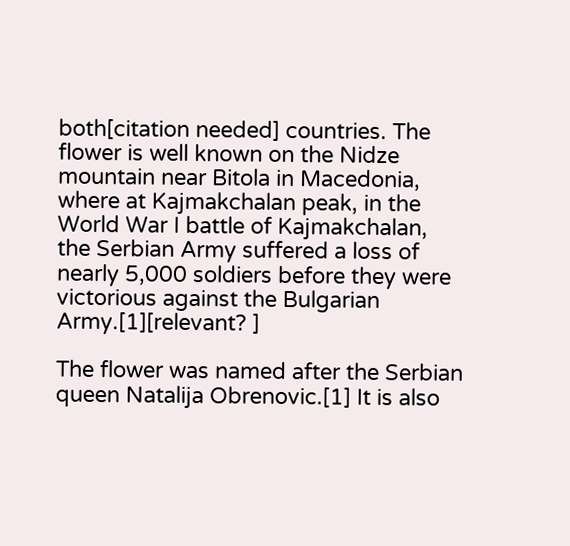both[citation needed] countries. The flower is well known on the Nidze mountain near Bitola in Macedonia, where at Kajmakchalan peak, in the World War I battle of Kajmakchalan, the Serbian Army suffered a loss of nearly 5,000 soldiers before they were victorious against the Bulgarian Army.[1][relevant? ]

The flower was named after the Serbian queen Natalija Obrenovic.[1] It is also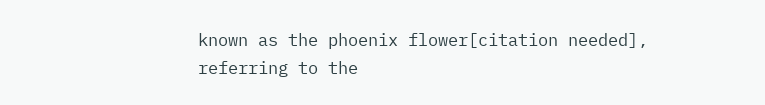known as the phoenix flower[citation needed], referring to the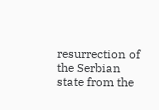resurrection of the Serbian state from the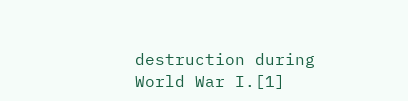destruction during World War I.[1]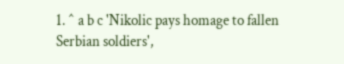1. ^ a b c 'Nikolic pays homage to fallen Serbian soldiers',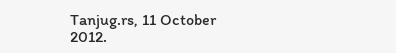Tanjug.rs, 11 October 2012.